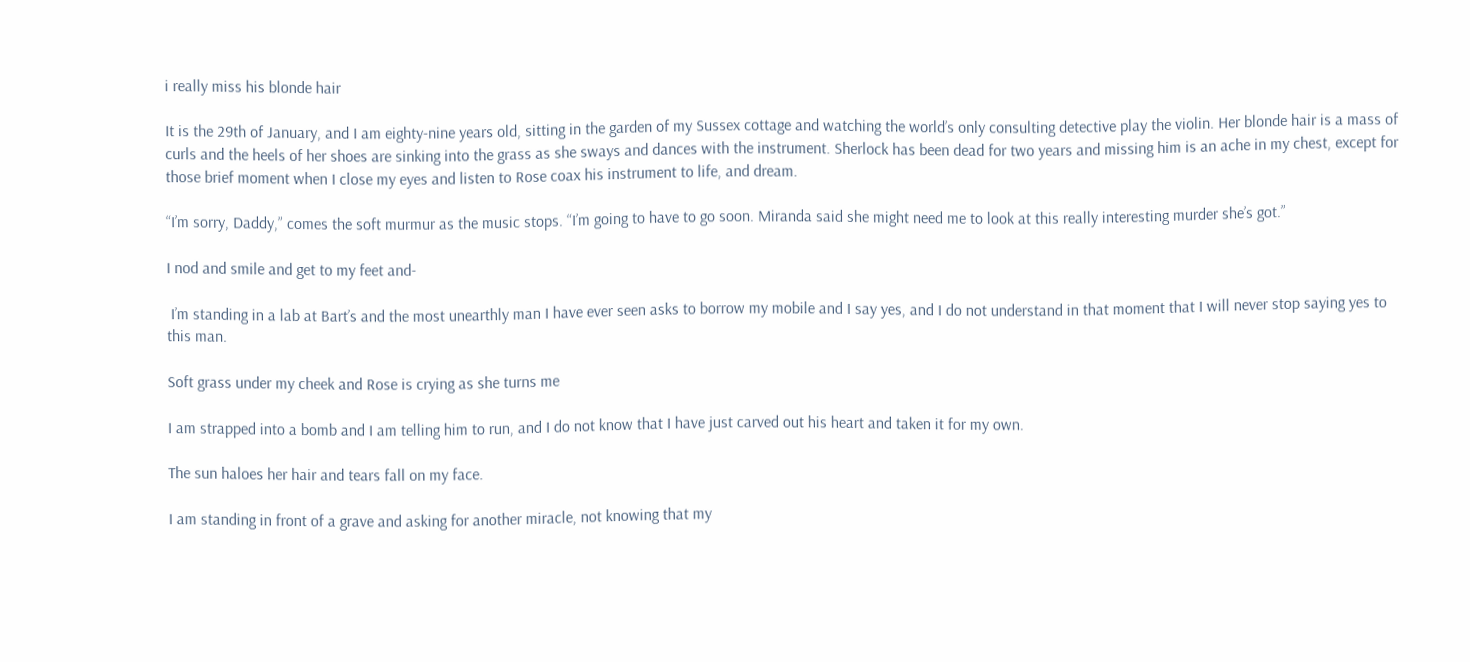i really miss his blonde hair

It is the 29th of January, and I am eighty-nine years old, sitting in the garden of my Sussex cottage and watching the world’s only consulting detective play the violin. Her blonde hair is a mass of curls and the heels of her shoes are sinking into the grass as she sways and dances with the instrument. Sherlock has been dead for two years and missing him is an ache in my chest, except for those brief moment when I close my eyes and listen to Rose coax his instrument to life, and dream.

“I’m sorry, Daddy,” comes the soft murmur as the music stops. “I’m going to have to go soon. Miranda said she might need me to look at this really interesting murder she’s got.”

I nod and smile and get to my feet and-

 I’m standing in a lab at Bart’s and the most unearthly man I have ever seen asks to borrow my mobile and I say yes, and I do not understand in that moment that I will never stop saying yes to this man.

Soft grass under my cheek and Rose is crying as she turns me

I am strapped into a bomb and I am telling him to run, and I do not know that I have just carved out his heart and taken it for my own.

The sun haloes her hair and tears fall on my face.

I am standing in front of a grave and asking for another miracle, not knowing that my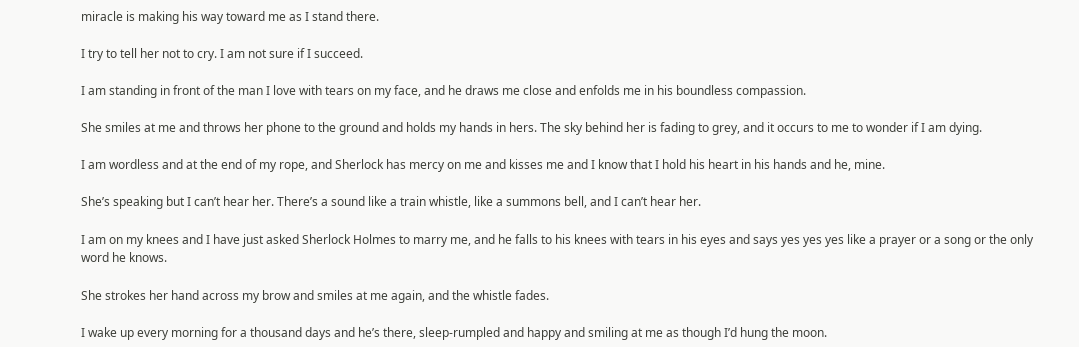miracle is making his way toward me as I stand there.

I try to tell her not to cry. I am not sure if I succeed.

I am standing in front of the man I love with tears on my face, and he draws me close and enfolds me in his boundless compassion.

She smiles at me and throws her phone to the ground and holds my hands in hers. The sky behind her is fading to grey, and it occurs to me to wonder if I am dying.

I am wordless and at the end of my rope, and Sherlock has mercy on me and kisses me and I know that I hold his heart in his hands and he, mine.

She’s speaking but I can’t hear her. There’s a sound like a train whistle, like a summons bell, and I can’t hear her.

I am on my knees and I have just asked Sherlock Holmes to marry me, and he falls to his knees with tears in his eyes and says yes yes yes like a prayer or a song or the only word he knows.

She strokes her hand across my brow and smiles at me again, and the whistle fades.

I wake up every morning for a thousand days and he’s there, sleep-rumpled and happy and smiling at me as though I’d hung the moon.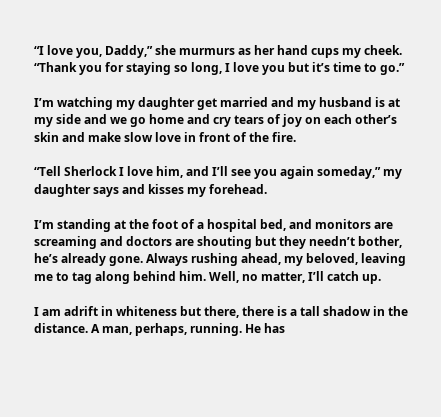“I love you, Daddy,” she murmurs as her hand cups my cheek. “Thank you for staying so long, I love you but it’s time to go.”

I’m watching my daughter get married and my husband is at my side and we go home and cry tears of joy on each other’s skin and make slow love in front of the fire.

“Tell Sherlock I love him, and I’ll see you again someday,” my daughter says and kisses my forehead.

I’m standing at the foot of a hospital bed, and monitors are screaming and doctors are shouting but they needn’t bother, he’s already gone. Always rushing ahead, my beloved, leaving me to tag along behind him. Well, no matter, I’ll catch up.

I am adrift in whiteness but there, there is a tall shadow in the distance. A man, perhaps, running. He has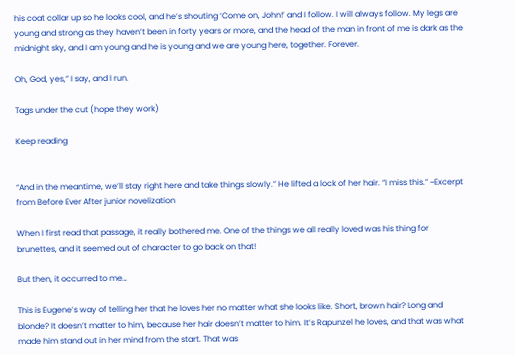his coat collar up so he looks cool, and he’s shouting ‘Come on, John!’ and I follow. I will always follow. My legs are young and strong as they haven’t been in forty years or more, and the head of the man in front of me is dark as the midnight sky, and I am young and he is young and we are young here, together. Forever.

Oh, God, yes,” I say, and I run.

Tags under the cut (hope they work)

Keep reading


“And in the meantime, we’ll stay right here and take things slowly.” He lifted a lock of her hair. “I miss this.” ~Excerpt from Before Ever After junior novelization

When I first read that passage, it really bothered me. One of the things we all really loved was his thing for brunettes, and it seemed out of character to go back on that!

But then, it occurred to me…

This is Eugene’s way of telling her that he loves her no matter what she looks like. Short, brown hair? Long and blonde? It doesn’t matter to him, because her hair doesn’t matter to him. It’s Rapunzel he loves, and that was what made him stand out in her mind from the start. That was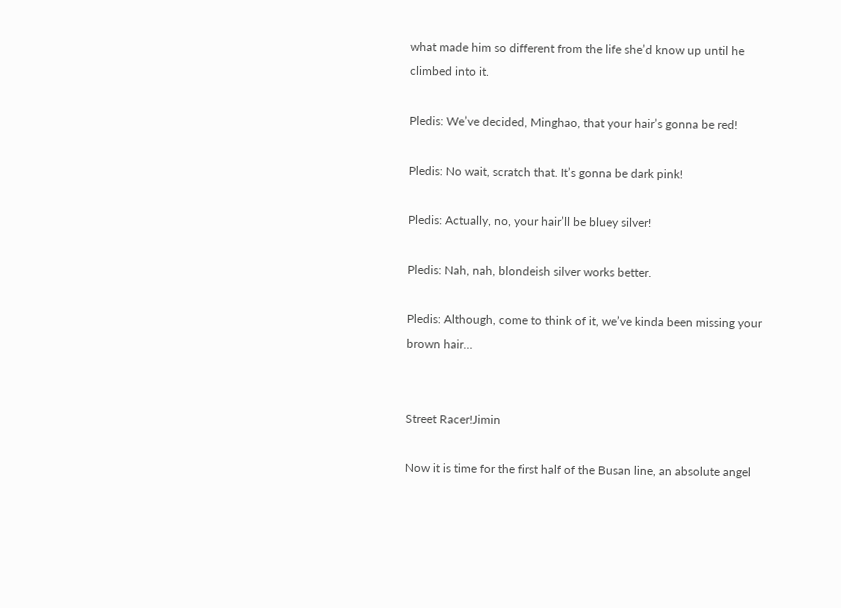what made him so different from the life she’d know up until he climbed into it.

Pledis: We’ve decided, Minghao, that your hair’s gonna be red!

Pledis: No wait, scratch that. It’s gonna be dark pink!

Pledis: Actually, no, your hair’ll be bluey silver!

Pledis: Nah, nah, blondeish silver works better.

Pledis: Although, come to think of it, we’ve kinda been missing your brown hair…


Street Racer!Jimin

Now it is time for the first half of the Busan line, an absolute angel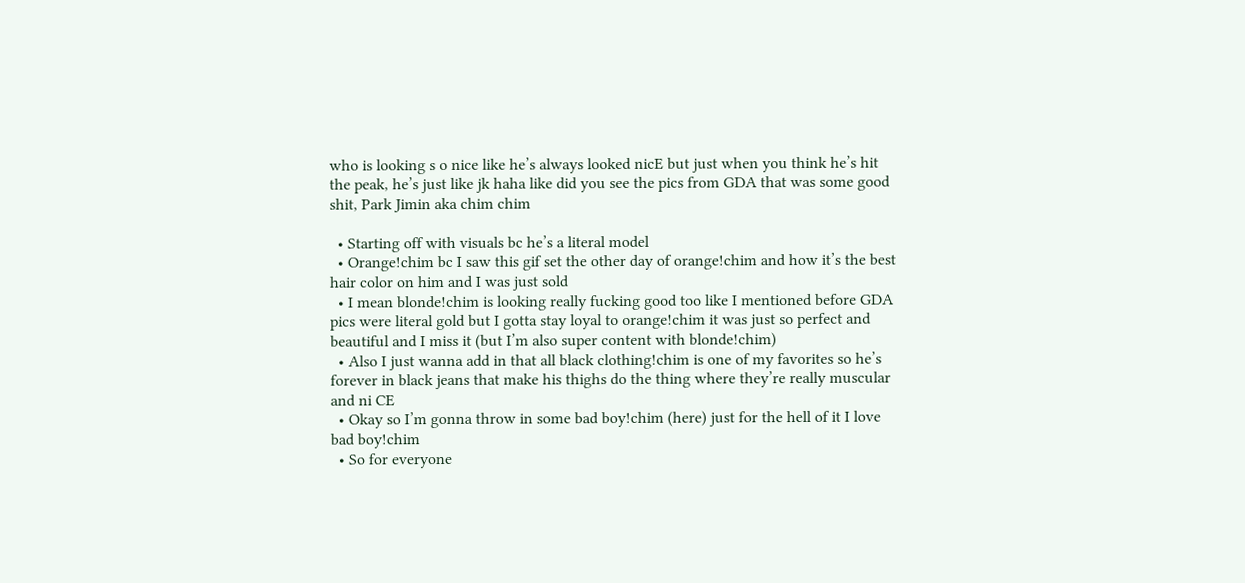who is looking s o nice like he’s always looked nicE but just when you think he’s hit the peak, he’s just like jk haha like did you see the pics from GDA that was some good shit, Park Jimin aka chim chim

  • Starting off with visuals bc he’s a literal model
  • Orange!chim bc I saw this gif set the other day of orange!chim and how it’s the best hair color on him and I was just sold
  • I mean blonde!chim is looking really fucking good too like I mentioned before GDA pics were literal gold but I gotta stay loyal to orange!chim it was just so perfect and beautiful and I miss it (but I’m also super content with blonde!chim)
  • Also I just wanna add in that all black clothing!chim is one of my favorites so he’s forever in black jeans that make his thighs do the thing where they’re really muscular and ni CE
  • Okay so I’m gonna throw in some bad boy!chim (here) just for the hell of it I love bad boy!chim
  • So for everyone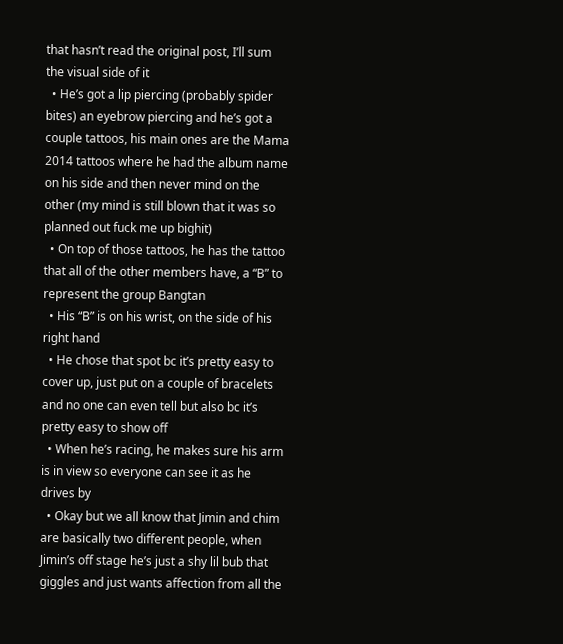that hasn’t read the original post, I’ll sum the visual side of it
  • He’s got a lip piercing (probably spider bites) an eyebrow piercing and he’s got a couple tattoos, his main ones are the Mama 2014 tattoos where he had the album name on his side and then never mind on the other (my mind is still blown that it was so planned out fuck me up bighit)
  • On top of those tattoos, he has the tattoo that all of the other members have, a “B” to represent the group Bangtan
  • His “B” is on his wrist, on the side of his right hand
  • He chose that spot bc it’s pretty easy to cover up, just put on a couple of bracelets and no one can even tell but also bc it’s pretty easy to show off
  • When he’s racing, he makes sure his arm is in view so everyone can see it as he drives by
  • Okay but we all know that Jimin and chim are basically two different people, when Jimin’s off stage he’s just a shy lil bub that giggles and just wants affection from all the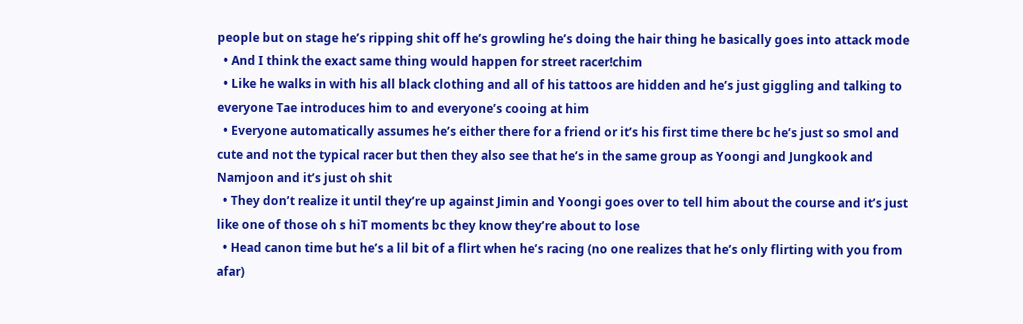people but on stage he’s ripping shit off he’s growling he’s doing the hair thing he basically goes into attack mode
  • And I think the exact same thing would happen for street racer!chim
  • Like he walks in with his all black clothing and all of his tattoos are hidden and he’s just giggling and talking to everyone Tae introduces him to and everyone’s cooing at him
  • Everyone automatically assumes he’s either there for a friend or it’s his first time there bc he’s just so smol and cute and not the typical racer but then they also see that he’s in the same group as Yoongi and Jungkook and Namjoon and it’s just oh shit
  • They don’t realize it until they’re up against Jimin and Yoongi goes over to tell him about the course and it’s just like one of those oh s hiT moments bc they know they’re about to lose
  • Head canon time but he’s a lil bit of a flirt when he’s racing (no one realizes that he’s only flirting with you from afar)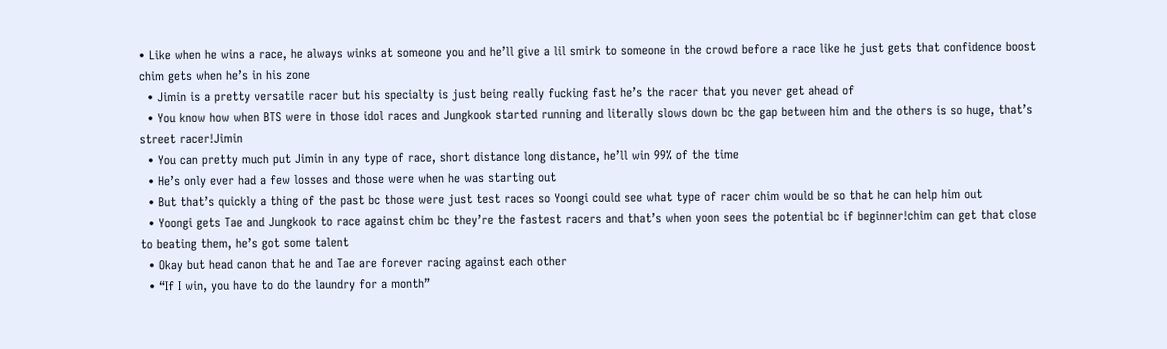• Like when he wins a race, he always winks at someone you and he’ll give a lil smirk to someone in the crowd before a race like he just gets that confidence boost chim gets when he’s in his zone
  • Jimin is a pretty versatile racer but his specialty is just being really fucking fast he’s the racer that you never get ahead of
  • You know how when BTS were in those idol races and Jungkook started running and literally slows down bc the gap between him and the others is so huge, that’s street racer!Jimin
  • You can pretty much put Jimin in any type of race, short distance long distance, he’ll win 99% of the time
  • He’s only ever had a few losses and those were when he was starting out
  • But that’s quickly a thing of the past bc those were just test races so Yoongi could see what type of racer chim would be so that he can help him out
  • Yoongi gets Tae and Jungkook to race against chim bc they’re the fastest racers and that’s when yoon sees the potential bc if beginner!chim can get that close to beating them, he’s got some talent
  • Okay but head canon that he and Tae are forever racing against each other
  • “If I win, you have to do the laundry for a month”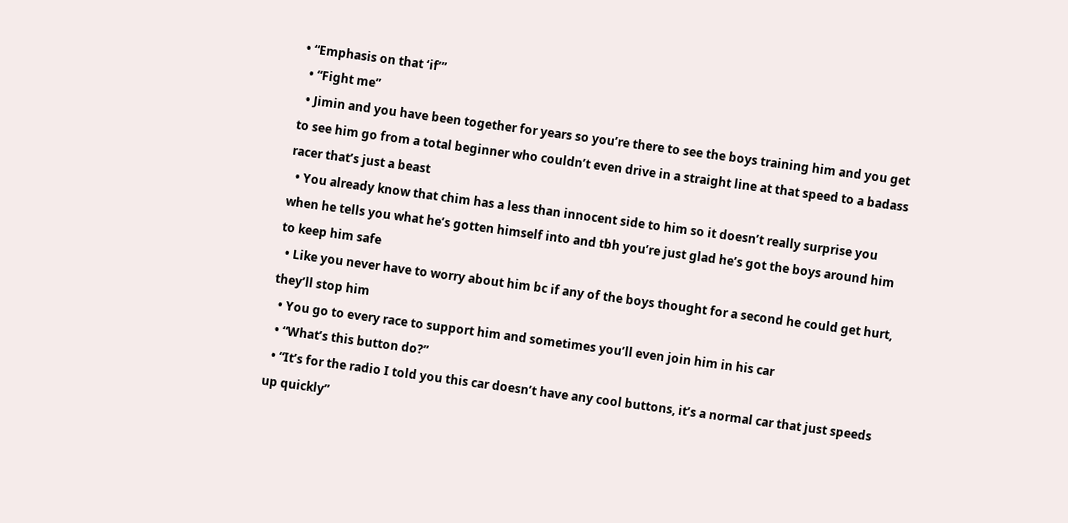• “Emphasis on that ‘if’”
  • “Fight me”
  • Jimin and you have been together for years so you’re there to see the boys training him and you get to see him go from a total beginner who couldn’t even drive in a straight line at that speed to a badass racer that’s just a beast
  • You already know that chim has a less than innocent side to him so it doesn’t really surprise you when he tells you what he’s gotten himself into and tbh you’re just glad he’s got the boys around him to keep him safe
  • Like you never have to worry about him bc if any of the boys thought for a second he could get hurt, they’ll stop him
  • You go to every race to support him and sometimes you’ll even join him in his car
  • “What’s this button do?”
  • “It’s for the radio I told you this car doesn’t have any cool buttons, it’s a normal car that just speeds up quickly”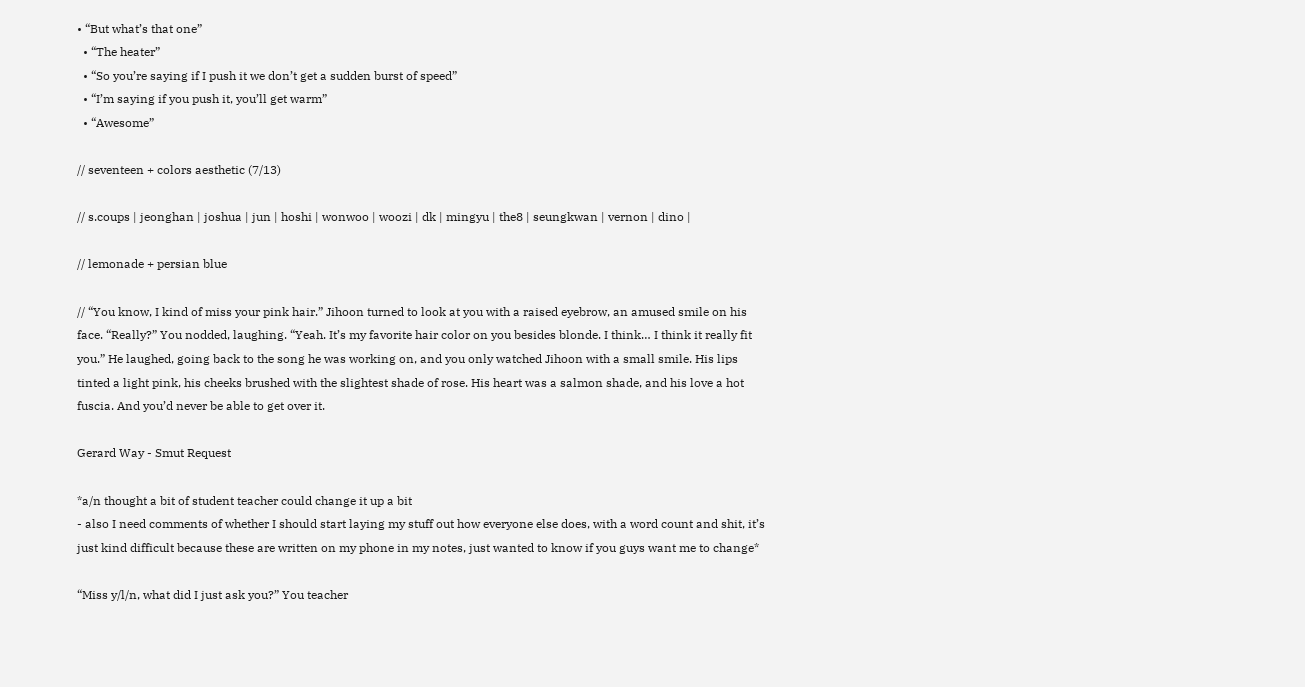• “But what’s that one”
  • “The heater”
  • “So you’re saying if I push it we don’t get a sudden burst of speed”
  • “I’m saying if you push it, you’ll get warm”
  • “Awesome”

// seventeen + colors aesthetic (7/13)

// s.coups | jeonghan | joshua | jun | hoshi | wonwoo | woozi | dk | mingyu | the8 | seungkwan | vernon | dino |

// lemonade + persian blue

// “You know, I kind of miss your pink hair.” Jihoon turned to look at you with a raised eyebrow, an amused smile on his face. “Really?” You nodded, laughing. “Yeah. It’s my favorite hair color on you besides blonde. I think… I think it really fit you.” He laughed, going back to the song he was working on, and you only watched Jihoon with a small smile. His lips tinted a light pink, his cheeks brushed with the slightest shade of rose. His heart was a salmon shade, and his love a hot fuscia. And you’d never be able to get over it.

Gerard Way - Smut Request

*a/n thought a bit of student teacher could change it up a bit
- also I need comments of whether I should start laying my stuff out how everyone else does, with a word count and shit, it’s just kind difficult because these are written on my phone in my notes, just wanted to know if you guys want me to change*

“Miss y/l/n, what did I just ask you?” You teacher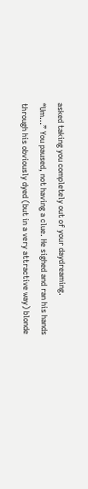asked taking you completely out of your daydreaming.
“Um…” You paused, not having a clue. He sighed and ran his hands through his obviously dyed (but in a very attractive way) blonde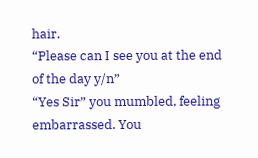hair.
“Please can I see you at the end of the day y/n”
“Yes Sir” you mumbled, feeling embarrassed. You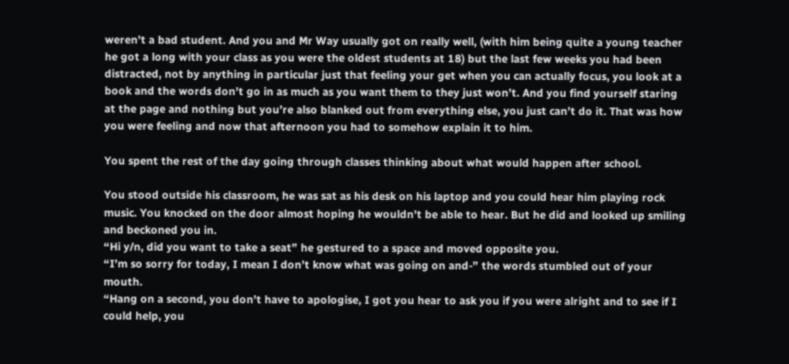weren’t a bad student. And you and Mr Way usually got on really well, (with him being quite a young teacher he got a long with your class as you were the oldest students at 18) but the last few weeks you had been distracted, not by anything in particular just that feeling your get when you can actually focus, you look at a book and the words don’t go in as much as you want them to they just won’t. And you find yourself staring at the page and nothing but you’re also blanked out from everything else, you just can’t do it. That was how you were feeling and now that afternoon you had to somehow explain it to him.

You spent the rest of the day going through classes thinking about what would happen after school.

You stood outside his classroom, he was sat as his desk on his laptop and you could hear him playing rock music. You knocked on the door almost hoping he wouldn’t be able to hear. But he did and looked up smiling and beckoned you in.
“Hi y/n, did you want to take a seat” he gestured to a space and moved opposite you.
“I’m so sorry for today, I mean I don’t know what was going on and-” the words stumbled out of your mouth.
“Hang on a second, you don’t have to apologise, I got you hear to ask you if you were alright and to see if I could help, you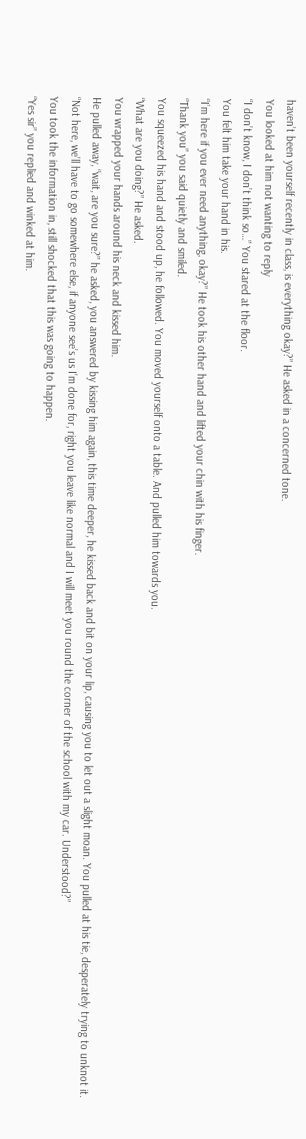haven’t been yourself recently in class, is everything okay?” He asked in a concerned tone.
You looked at him not wanting to reply
“I don’t know, I don’t think so…” You stared at the floor.
You felt him take your hand in his.
“I’m here if you ever need anything, okay?” He took his other hand and lifted your chin with his finger.
“Thank you” you said quietly and smiled.
You squeezed his hand and stood up, he followed. You moved yourself onto a table. And pulled him towards you.
“What are you doing?” He asked.
You wrapped your hands around his neck and kissed him.
He pulled away, “wait, are you sure?” he asked, you answered by kissing him again, this time deeper, he kissed back and bit on your lip, causing you to let out a slight moan. You pulled at his tie, desperately trying to unknot it.
“Not here, we’ll have to go somewhere else, if anyone see’s us I’m done for, right you leave like normal and I will meet you round the corner of the school with my car. Understood?”
You took the information in, still shocked that this was going to happen.
“Yes sir” you replied and winked at him.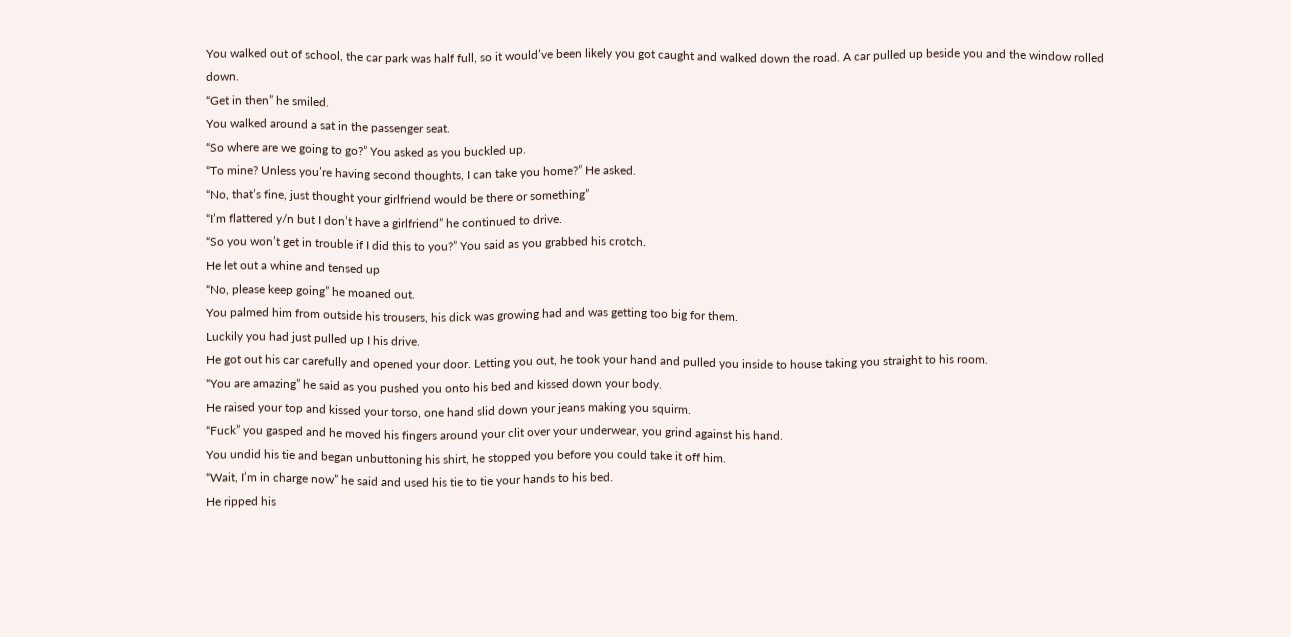You walked out of school, the car park was half full, so it would’ve been likely you got caught and walked down the road. A car pulled up beside you and the window rolled down.
“Get in then” he smiled.
You walked around a sat in the passenger seat.
“So where are we going to go?” You asked as you buckled up.
“To mine? Unless you’re having second thoughts, I can take you home?” He asked.
“No, that’s fine, just thought your girlfriend would be there or something”
“I’m flattered y/n but I don’t have a girlfriend” he continued to drive.
“So you won’t get in trouble if I did this to you?” You said as you grabbed his crotch.
He let out a whine and tensed up
“No, please keep going” he moaned out.
You palmed him from outside his trousers, his dick was growing had and was getting too big for them.
Luckily you had just pulled up I his drive.
He got out his car carefully and opened your door. Letting you out, he took your hand and pulled you inside to house taking you straight to his room.
“You are amazing” he said as you pushed you onto his bed and kissed down your body.
He raised your top and kissed your torso, one hand slid down your jeans making you squirm.
“Fuck” you gasped and he moved his fingers around your clit over your underwear, you grind against his hand.
You undid his tie and began unbuttoning his shirt, he stopped you before you could take it off him.
“Wait, I’m in charge now” he said and used his tie to tie your hands to his bed.
He ripped his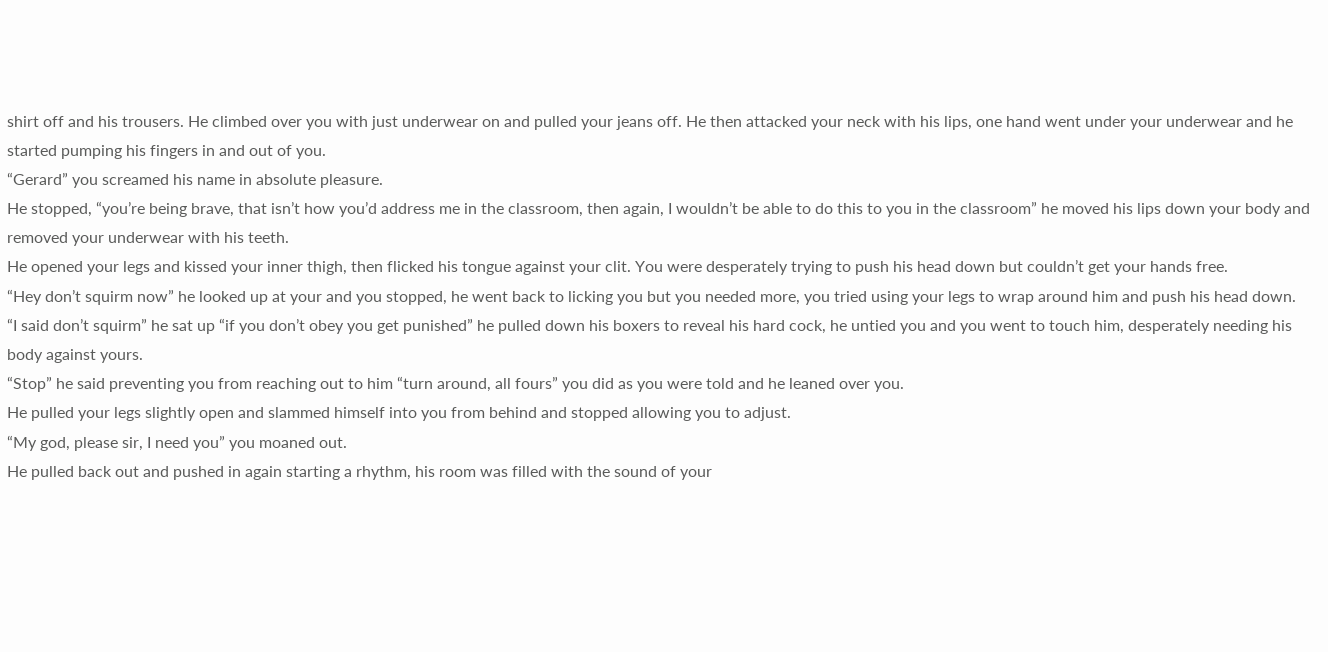shirt off and his trousers. He climbed over you with just underwear on and pulled your jeans off. He then attacked your neck with his lips, one hand went under your underwear and he started pumping his fingers in and out of you.
“Gerard” you screamed his name in absolute pleasure.
He stopped, “you’re being brave, that isn’t how you’d address me in the classroom, then again, I wouldn’t be able to do this to you in the classroom” he moved his lips down your body and removed your underwear with his teeth.
He opened your legs and kissed your inner thigh, then flicked his tongue against your clit. You were desperately trying to push his head down but couldn’t get your hands free.
“Hey don’t squirm now” he looked up at your and you stopped, he went back to licking you but you needed more, you tried using your legs to wrap around him and push his head down.
“I said don’t squirm” he sat up “if you don’t obey you get punished” he pulled down his boxers to reveal his hard cock, he untied you and you went to touch him, desperately needing his body against yours.
“Stop” he said preventing you from reaching out to him “turn around, all fours” you did as you were told and he leaned over you.
He pulled your legs slightly open and slammed himself into you from behind and stopped allowing you to adjust.
“My god, please sir, I need you” you moaned out.
He pulled back out and pushed in again starting a rhythm, his room was filled with the sound of your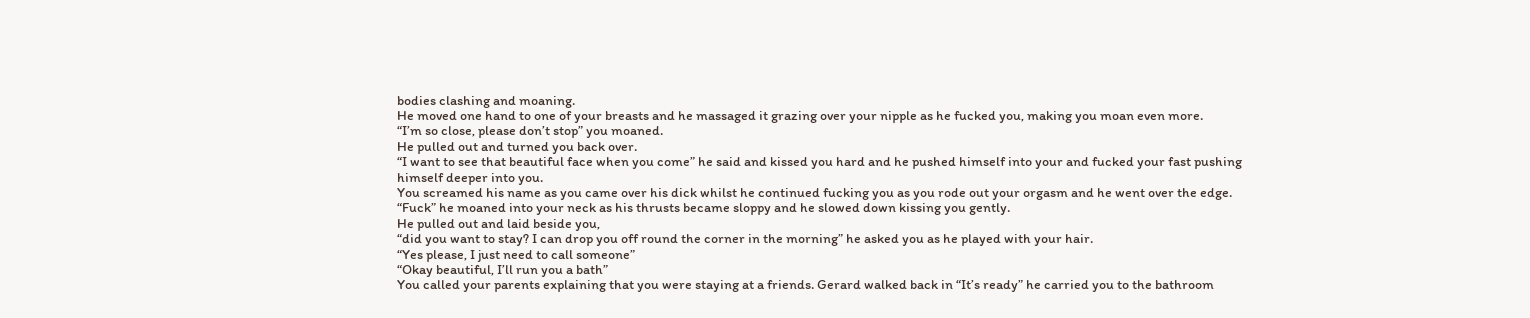bodies clashing and moaning.
He moved one hand to one of your breasts and he massaged it grazing over your nipple as he fucked you, making you moan even more.
“I’m so close, please don’t stop” you moaned.
He pulled out and turned you back over.
“I want to see that beautiful face when you come” he said and kissed you hard and he pushed himself into your and fucked your fast pushing himself deeper into you.
You screamed his name as you came over his dick whilst he continued fucking you as you rode out your orgasm and he went over the edge.
“Fuck” he moaned into your neck as his thrusts became sloppy and he slowed down kissing you gently.
He pulled out and laid beside you,
“did you want to stay? I can drop you off round the corner in the morning” he asked you as he played with your hair.
“Yes please, I just need to call someone”
“Okay beautiful, I’ll run you a bath”
You called your parents explaining that you were staying at a friends. Gerard walked back in “It’s ready” he carried you to the bathroom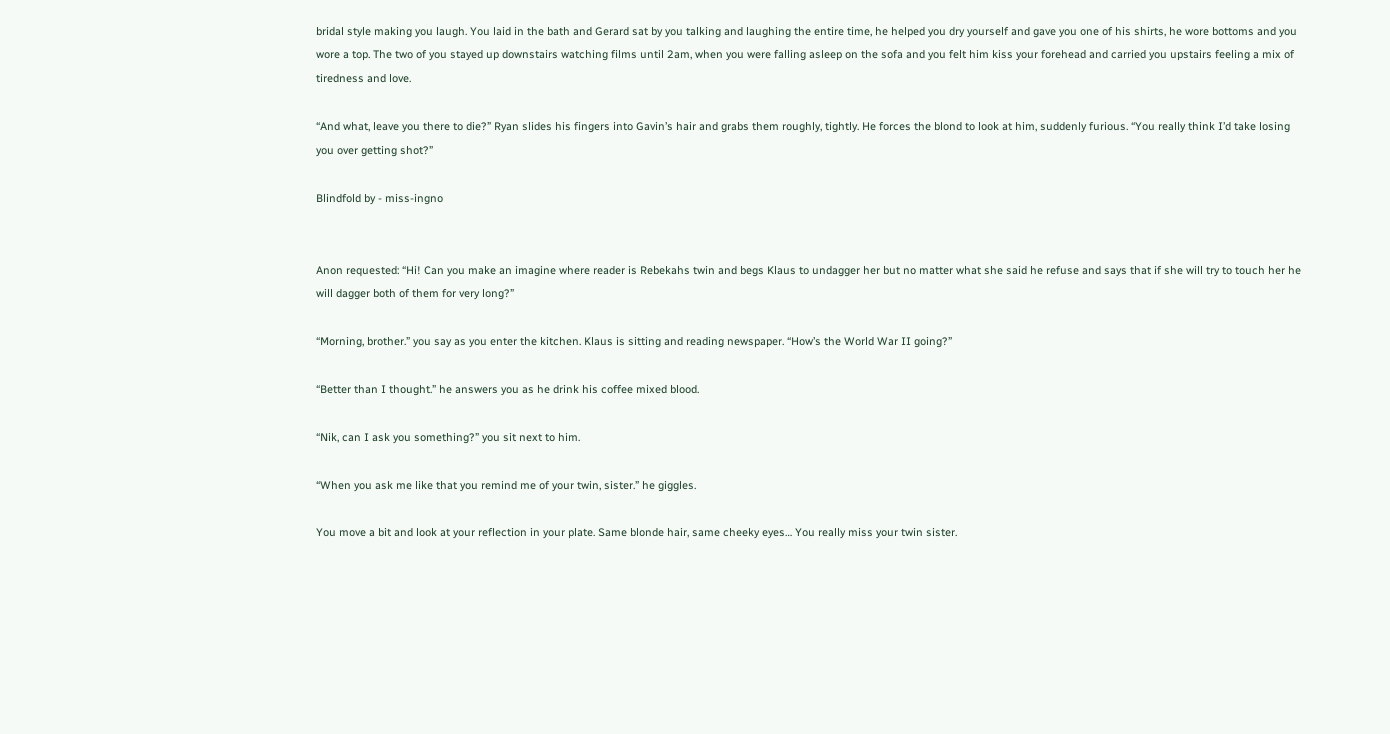bridal style making you laugh. You laid in the bath and Gerard sat by you talking and laughing the entire time, he helped you dry yourself and gave you one of his shirts, he wore bottoms and you wore a top. The two of you stayed up downstairs watching films until 2am, when you were falling asleep on the sofa and you felt him kiss your forehead and carried you upstairs feeling a mix of tiredness and love.

“And what, leave you there to die?” Ryan slides his fingers into Gavin’s hair and grabs them roughly, tightly. He forces the blond to look at him, suddenly furious. “You really think I’d take losing you over getting shot?”

Blindfold by - miss-ingno


Anon requested: “Hi! Can you make an imagine where reader is Rebekahs twin and begs Klaus to undagger her but no matter what she said he refuse and says that if she will try to touch her he will dagger both of them for very long?”

“Morning, brother.” you say as you enter the kitchen. Klaus is sitting and reading newspaper. “How’s the World War II going?”

“Better than I thought.” he answers you as he drink his coffee mixed blood.

“Nik, can I ask you something?” you sit next to him.

“When you ask me like that you remind me of your twin, sister.” he giggles.

You move a bit and look at your reflection in your plate. Same blonde hair, same cheeky eyes… You really miss your twin sister.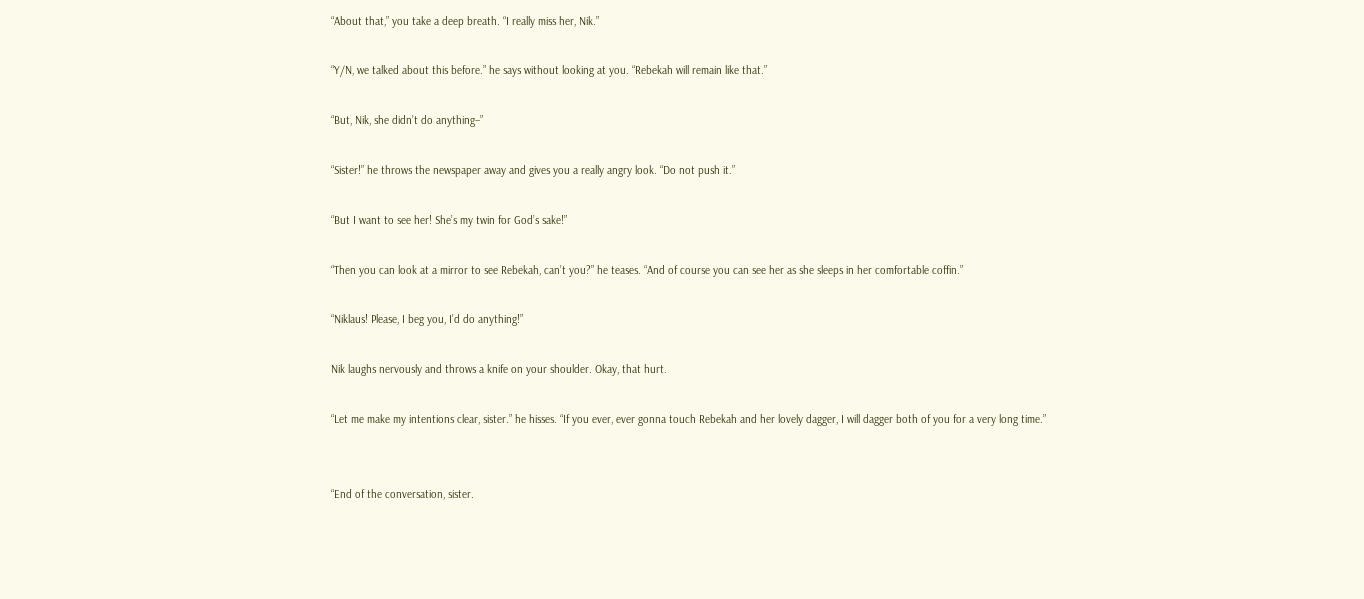“About that,” you take a deep breath. “I really miss her, Nik.”

“Y/N, we talked about this before.” he says without looking at you. “Rebekah will remain like that.”

“But, Nik, she didn’t do anything–”

“Sister!” he throws the newspaper away and gives you a really angry look. “Do not push it.”

“But I want to see her! She’s my twin for God’s sake!”

“Then you can look at a mirror to see Rebekah, can’t you?” he teases. “And of course you can see her as she sleeps in her comfortable coffin.”

“Niklaus! Please, I beg you, I’d do anything!”

Nik laughs nervously and throws a knife on your shoulder. Okay, that hurt.

“Let me make my intentions clear, sister.” he hisses. “If you ever, ever gonna touch Rebekah and her lovely dagger, I will dagger both of you for a very long time.”


“End of the conversation, sister.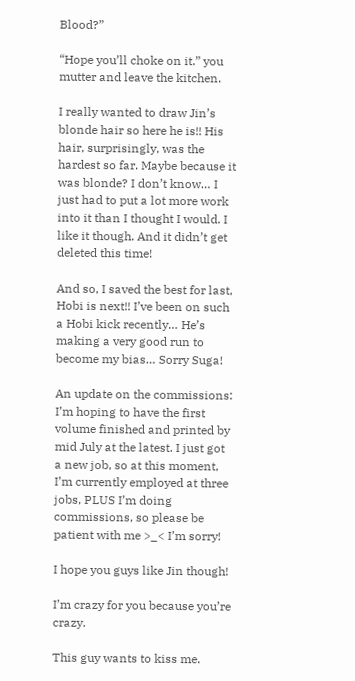Blood?”

“Hope you’ll choke on it.” you mutter and leave the kitchen.

I really wanted to draw Jin’s blonde hair so here he is!! His hair, surprisingly, was the hardest so far. Maybe because it was blonde? I don’t know… I just had to put a lot more work into it than I thought I would. I like it though. And it didn’t get deleted this time!

And so, I saved the best for last, Hobi is next!! I’ve been on such a Hobi kick recently… He’s making a very good run to become my bias… Sorry Suga!

An update on the commissions: I’m hoping to have the first volume finished and printed by mid July at the latest. I just got a new job, so at this moment, I’m currently employed at three jobs, PLUS I’m doing commissions, so please be patient with me >_< I’m sorry!

I hope you guys like Jin though!

I’m crazy for you because you’re crazy.

This guy wants to kiss me.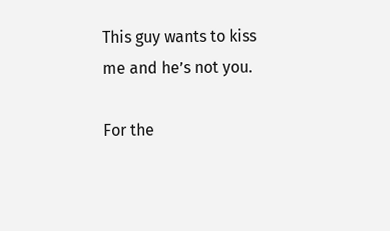This guy wants to kiss me and he’s not you.

For the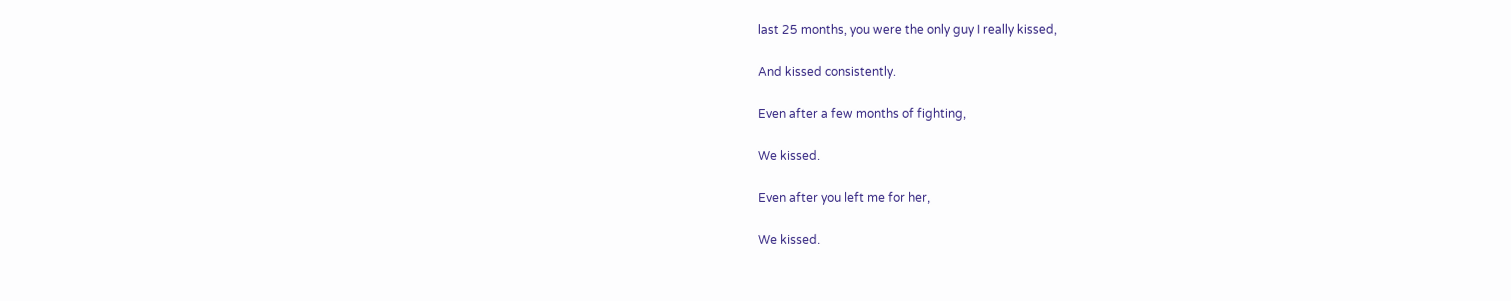last 25 months, you were the only guy I really kissed,

And kissed consistently.

Even after a few months of fighting,

We kissed.

Even after you left me for her,

We kissed.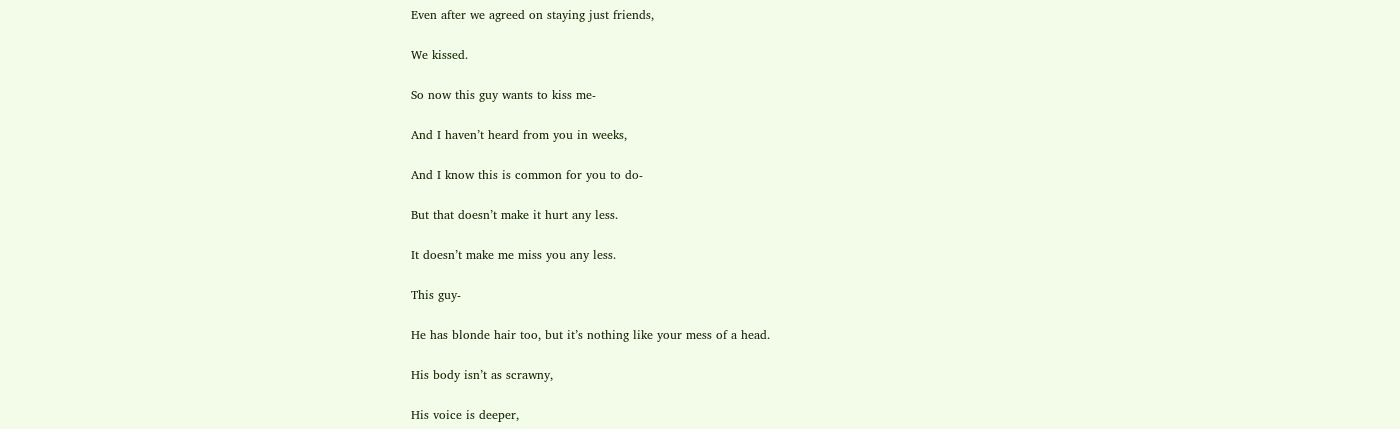Even after we agreed on staying just friends,

We kissed.

So now this guy wants to kiss me-

And I haven’t heard from you in weeks,

And I know this is common for you to do-

But that doesn’t make it hurt any less.

It doesn’t make me miss you any less.

This guy-

He has blonde hair too, but it’s nothing like your mess of a head.

His body isn’t as scrawny,

His voice is deeper,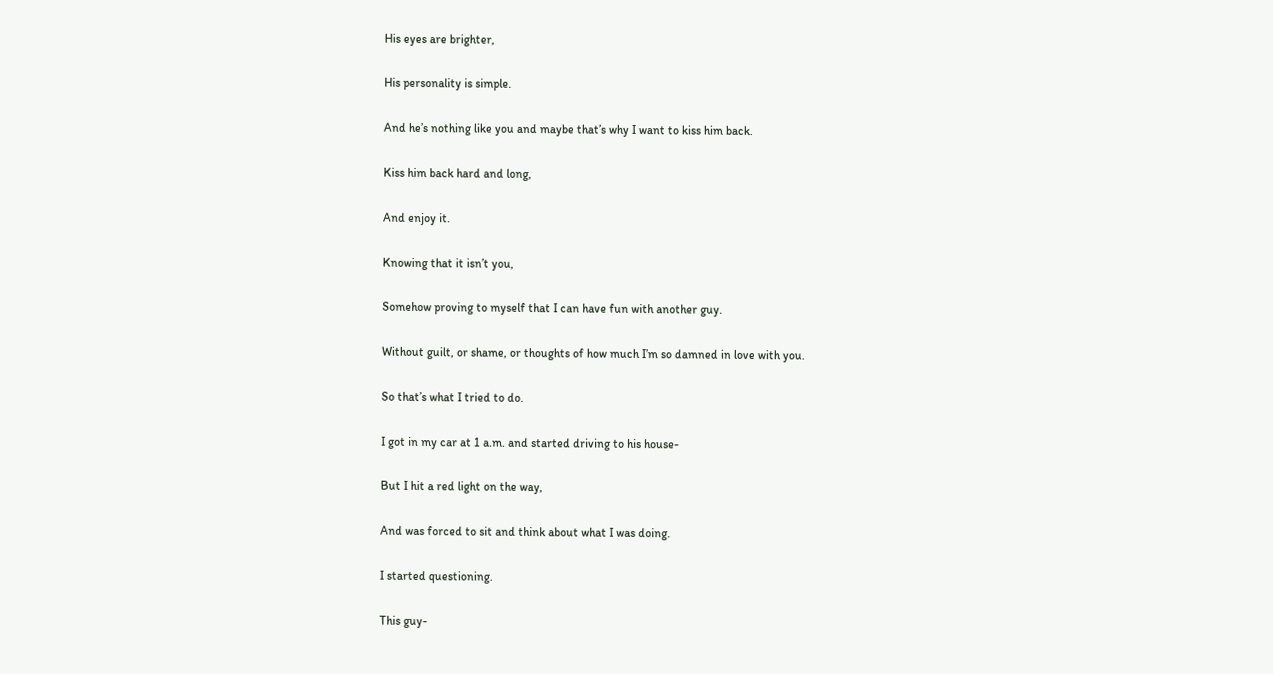His eyes are brighter,

His personality is simple.

And he’s nothing like you and maybe that’s why I want to kiss him back.

Kiss him back hard and long,

And enjoy it.

Knowing that it isn’t you,

Somehow proving to myself that I can have fun with another guy.

Without guilt, or shame, or thoughts of how much I’m so damned in love with you.

So that’s what I tried to do.

I got in my car at 1 a.m. and started driving to his house-

But I hit a red light on the way,

And was forced to sit and think about what I was doing.

I started questioning.

This guy-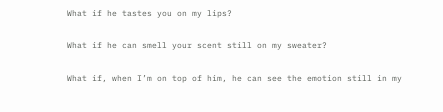What if he tastes you on my lips?

What if he can smell your scent still on my sweater?

What if, when I’m on top of him, he can see the emotion still in my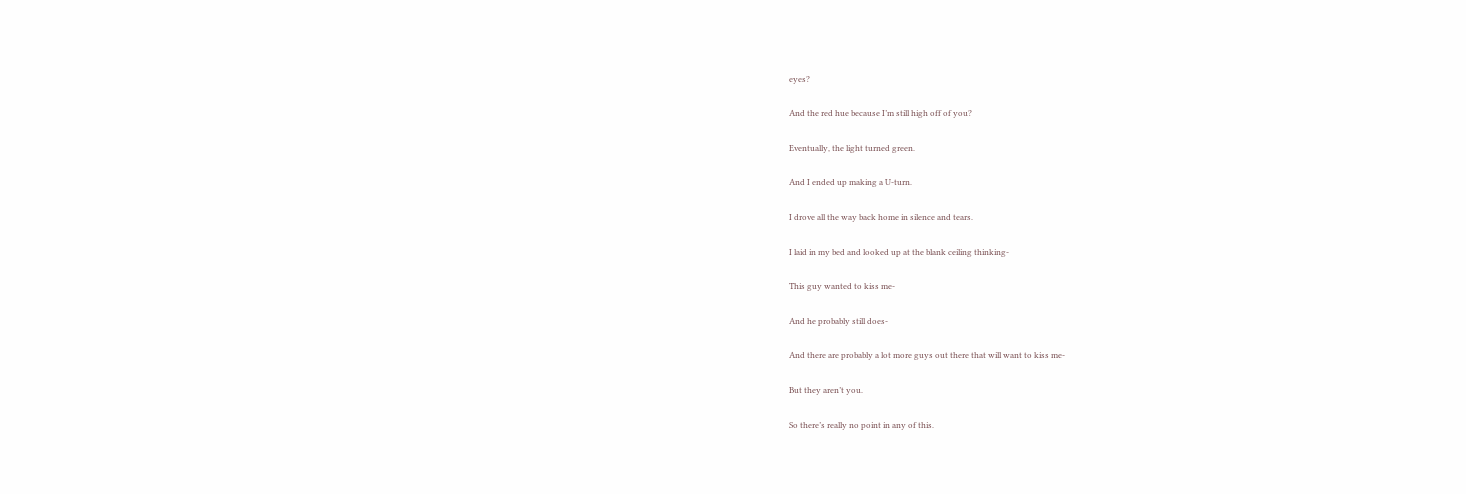eyes?

And the red hue because I’m still high off of you?

Eventually, the light turned green.

And I ended up making a U-turn.

I drove all the way back home in silence and tears.

I laid in my bed and looked up at the blank ceiling thinking-

This guy wanted to kiss me-

And he probably still does-

And there are probably a lot more guys out there that will want to kiss me-

But they aren’t you.

So there’s really no point in any of this.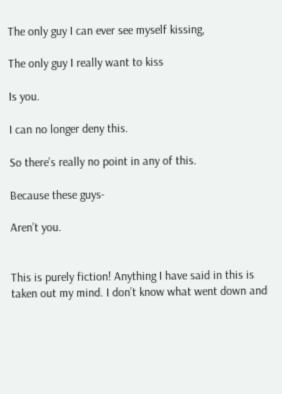The only guy I can ever see myself kissing,

The only guy I really want to kiss

Is you.

I can no longer deny this.

So there’s really no point in any of this.

Because these guys-

Aren’t you.


This is purely fiction! Anything I have said in this is taken out my mind. I don’t know what went down and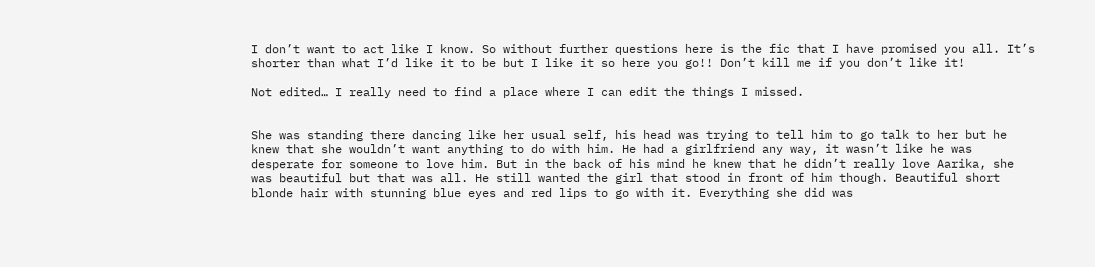I don’t want to act like I know. So without further questions here is the fic that I have promised you all. It’s shorter than what I’d like it to be but I like it so here you go!! Don’t kill me if you don’t like it!

Not edited… I really need to find a place where I can edit the things I missed.


She was standing there dancing like her usual self, his head was trying to tell him to go talk to her but he knew that she wouldn’t want anything to do with him. He had a girlfriend any way, it wasn’t like he was desperate for someone to love him. But in the back of his mind he knew that he didn’t really love Aarika, she was beautiful but that was all. He still wanted the girl that stood in front of him though. Beautiful short blonde hair with stunning blue eyes and red lips to go with it. Everything she did was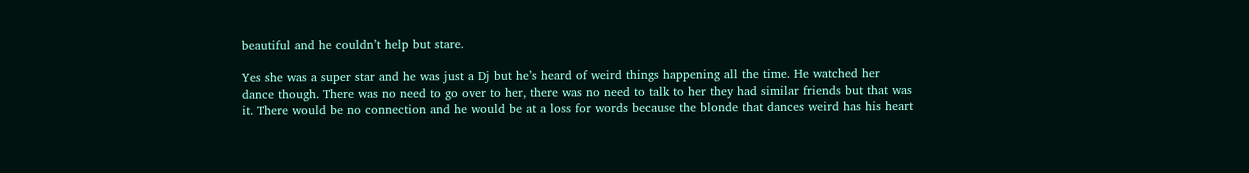beautiful and he couldn’t help but stare.

Yes she was a super star and he was just a Dj but he’s heard of weird things happening all the time. He watched her dance though. There was no need to go over to her, there was no need to talk to her they had similar friends but that was it. There would be no connection and he would be at a loss for words because the blonde that dances weird has his heart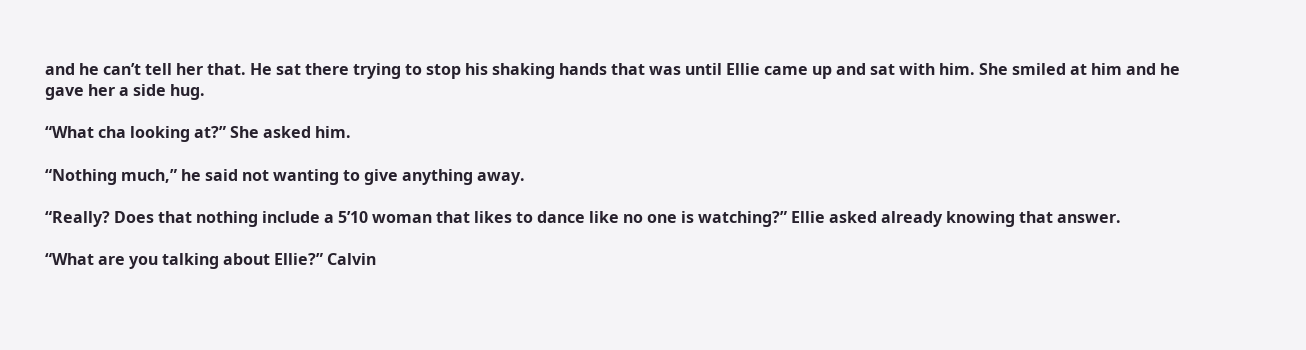and he can’t tell her that. He sat there trying to stop his shaking hands that was until Ellie came up and sat with him. She smiled at him and he gave her a side hug.

“What cha looking at?” She asked him.

“Nothing much,” he said not wanting to give anything away.

“Really? Does that nothing include a 5’10 woman that likes to dance like no one is watching?” Ellie asked already knowing that answer.

“What are you talking about Ellie?” Calvin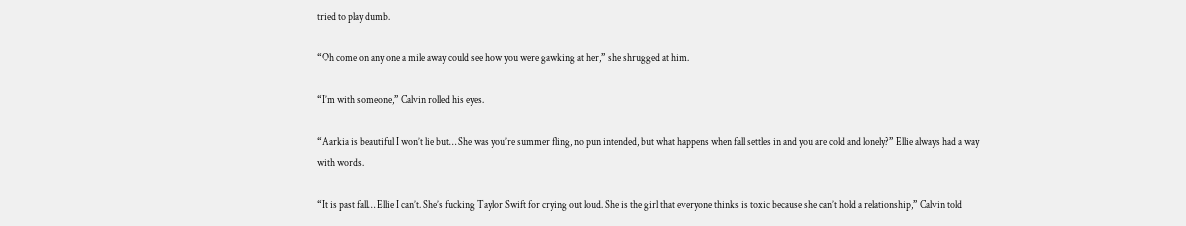tried to play dumb.

“Oh come on any one a mile away could see how you were gawking at her,” she shrugged at him.

“I’m with someone,” Calvin rolled his eyes.

“Aarkia is beautiful I won’t lie but… She was you’re summer fling, no pun intended, but what happens when fall settles in and you are cold and lonely?” Ellie always had a way with words.

“It is past fall… Ellie I can’t. She’s fucking Taylor Swift for crying out loud. She is the girl that everyone thinks is toxic because she can’t hold a relationship,” Calvin told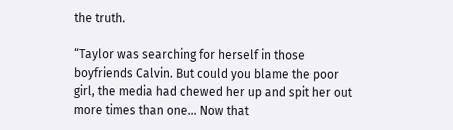the truth.

“Taylor was searching for herself in those boyfriends Calvin. But could you blame the poor girl, the media had chewed her up and spit her out more times than one… Now that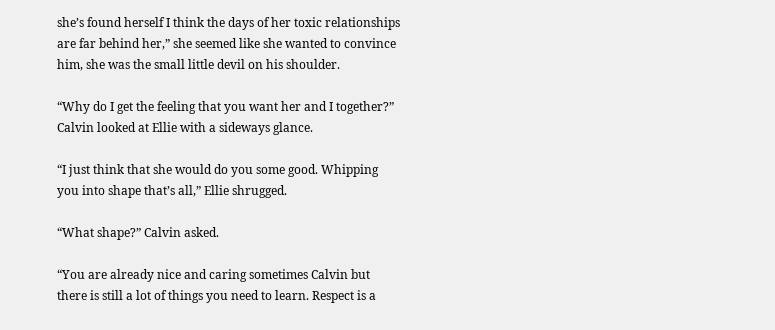she’s found herself I think the days of her toxic relationships are far behind her,” she seemed like she wanted to convince him, she was the small little devil on his shoulder.

“Why do I get the feeling that you want her and I together?” Calvin looked at Ellie with a sideways glance.

“I just think that she would do you some good. Whipping you into shape that’s all,” Ellie shrugged.

“What shape?” Calvin asked.

“You are already nice and caring sometimes Calvin but there is still a lot of things you need to learn. Respect is a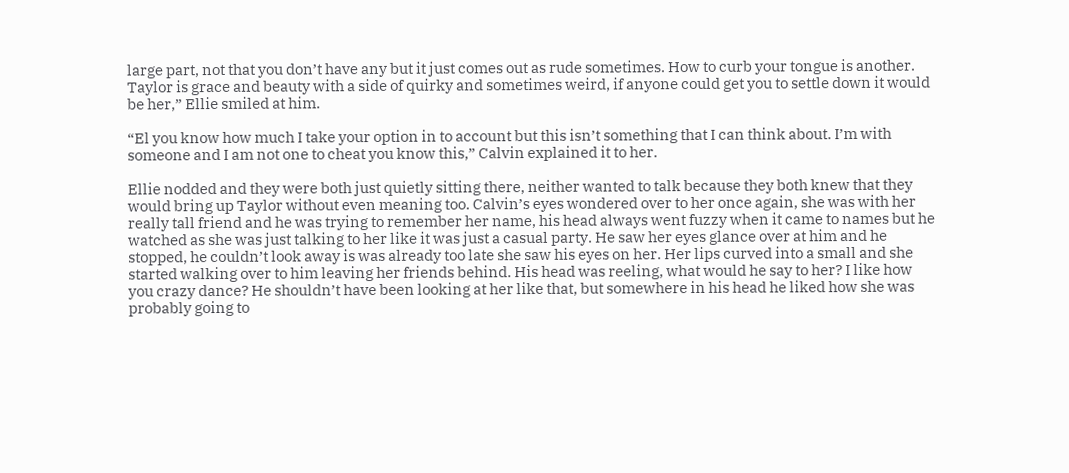large part, not that you don’t have any but it just comes out as rude sometimes. How to curb your tongue is another. Taylor is grace and beauty with a side of quirky and sometimes weird, if anyone could get you to settle down it would be her,” Ellie smiled at him.

“El you know how much I take your option in to account but this isn’t something that I can think about. I’m with someone and I am not one to cheat you know this,” Calvin explained it to her.

Ellie nodded and they were both just quietly sitting there, neither wanted to talk because they both knew that they would bring up Taylor without even meaning too. Calvin’s eyes wondered over to her once again, she was with her really tall friend and he was trying to remember her name, his head always went fuzzy when it came to names but he watched as she was just talking to her like it was just a casual party. He saw her eyes glance over at him and he stopped, he couldn’t look away is was already too late she saw his eyes on her. Her lips curved into a small and she started walking over to him leaving her friends behind. His head was reeling, what would he say to her? I like how you crazy dance? He shouldn’t have been looking at her like that, but somewhere in his head he liked how she was probably going to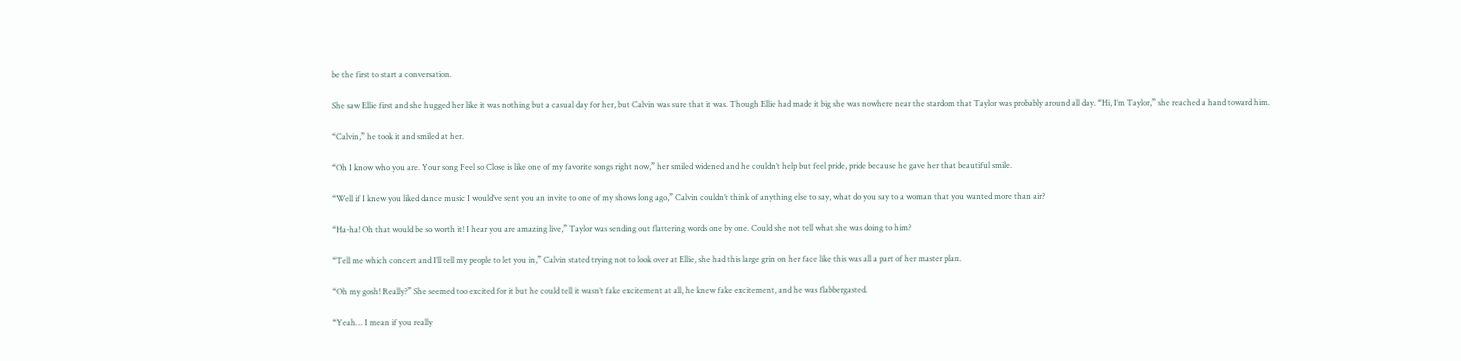be the first to start a conversation.

She saw Ellie first and she hugged her like it was nothing but a casual day for her, but Calvin was sure that it was. Though Ellie had made it big she was nowhere near the stardom that Taylor was probably around all day. “Hi, I’m Taylor,” she reached a hand toward him.

“Calvin,” he took it and smiled at her.

“Oh I know who you are. Your song Feel so Close is like one of my favorite songs right now,” her smiled widened and he couldn’t help but feel pride, pride because he gave her that beautiful smile.

“Well if I knew you liked dance music I would’ve sent you an invite to one of my shows long ago,” Calvin couldn’t think of anything else to say, what do you say to a woman that you wanted more than air?

“Ha-ha! Oh that would be so worth it! I hear you are amazing live,” Taylor was sending out flattering words one by one. Could she not tell what she was doing to him?

“Tell me which concert and I’ll tell my people to let you in,” Calvin stated trying not to look over at Ellie, she had this large grin on her face like this was all a part of her master plan.

“Oh my gosh! Really?” She seemed too excited for it but he could tell it wasn’t fake excitement at all, he knew fake excitement, and he was flabbergasted.

“Yeah… I mean if you really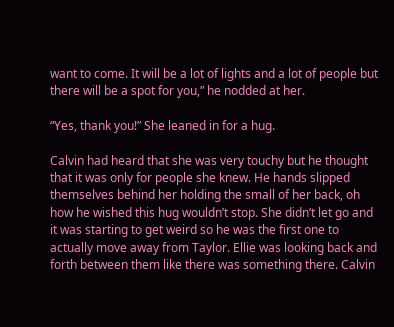want to come. It will be a lot of lights and a lot of people but there will be a spot for you,” he nodded at her.

“Yes, thank you!” She leaned in for a hug.

Calvin had heard that she was very touchy but he thought that it was only for people she knew. He hands slipped themselves behind her holding the small of her back, oh how he wished this hug wouldn’t stop. She didn’t let go and it was starting to get weird so he was the first one to actually move away from Taylor. Ellie was looking back and forth between them like there was something there. Calvin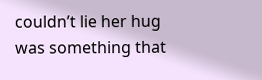couldn’t lie her hug was something that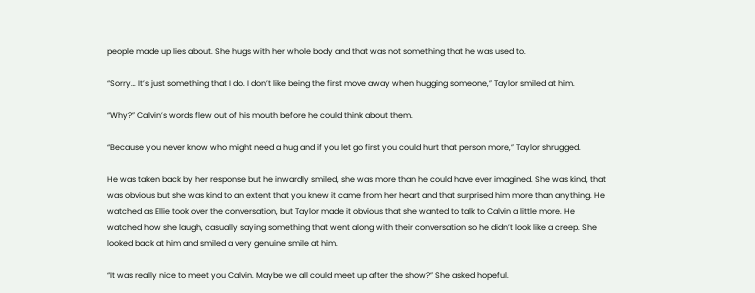people made up lies about. She hugs with her whole body and that was not something that he was used to.

“Sorry… It’s just something that I do. I don’t like being the first move away when hugging someone,” Taylor smiled at him.

“Why?” Calvin’s words flew out of his mouth before he could think about them.

“Because you never know who might need a hug and if you let go first you could hurt that person more,” Taylor shrugged.

He was taken back by her response but he inwardly smiled, she was more than he could have ever imagined. She was kind, that was obvious but she was kind to an extent that you knew it came from her heart and that surprised him more than anything. He watched as Ellie took over the conversation, but Taylor made it obvious that she wanted to talk to Calvin a little more. He watched how she laugh, casually saying something that went along with their conversation so he didn’t look like a creep. She looked back at him and smiled a very genuine smile at him.

“It was really nice to meet you Calvin. Maybe we all could meet up after the show?” She asked hopeful.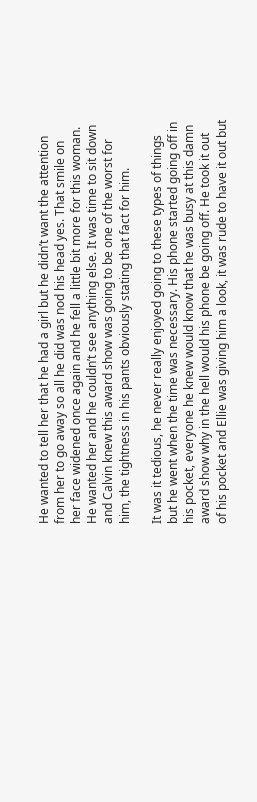He wanted to tell her that he had a girl but he didn’t want the attention from her to go away so all he did was nod his head yes. That smile on her face widened once again and he fell a little bit more for this woman. He wanted her and he couldn’t see anything else. It was time to sit down and Calvin knew this award show was going to be one of the worst for him, the tightness in his pants obviously stating that fact for him.

It was it tedious, he never really enjoyed going to these types of things but he went when the time was necessary. His phone started going off in his pocket, everyone he knew would know that he was busy at this damn award show why in the hell would his phone be going off. He took it out of his pocket and Ellie was giving him a look, it was rude to have it out but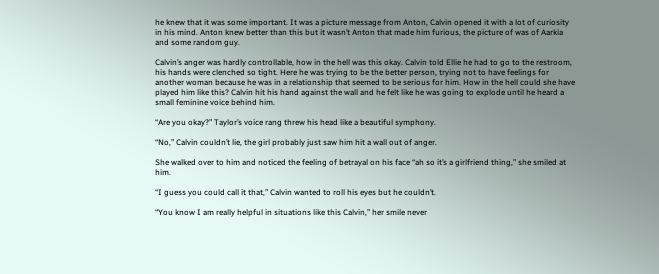he knew that it was some important. It was a picture message from Anton, Calvin opened it with a lot of curiosity in his mind. Anton knew better than this but it wasn’t Anton that made him furious, the picture of was of Aarkia and some random guy.

Calvin’s anger was hardly controllable, how in the hell was this okay. Calvin told Ellie he had to go to the restroom, his hands were clenched so tight. Here he was trying to be the better person, trying not to have feelings for another woman because he was in a relationship that seemed to be serious for him. How in the hell could she have played him like this? Calvin hit his hand against the wall and he felt like he was going to explode until he heard a small feminine voice behind him.

“Are you okay?” Taylor’s voice rang threw his head like a beautiful symphony.

“No,” Calvin couldn’t lie, the girl probably just saw him hit a wall out of anger.

She walked over to him and noticed the feeling of betrayal on his face “ah so it’s a girlfriend thing,” she smiled at him.

“I guess you could call it that,” Calvin wanted to roll his eyes but he couldn’t.

“You know I am really helpful in situations like this Calvin,” her smile never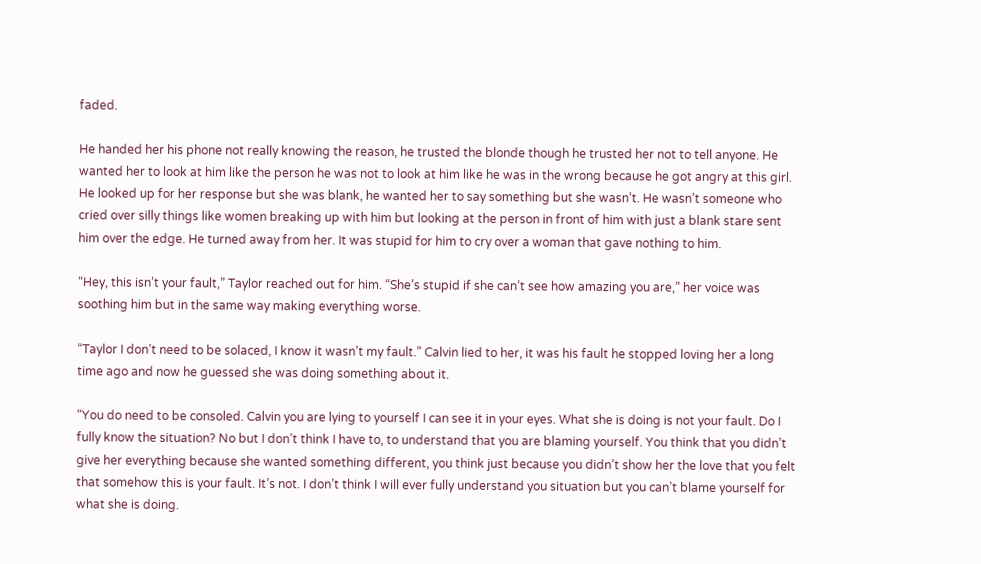faded.

He handed her his phone not really knowing the reason, he trusted the blonde though he trusted her not to tell anyone. He wanted her to look at him like the person he was not to look at him like he was in the wrong because he got angry at this girl. He looked up for her response but she was blank, he wanted her to say something but she wasn’t. He wasn’t someone who cried over silly things like women breaking up with him but looking at the person in front of him with just a blank stare sent him over the edge. He turned away from her. It was stupid for him to cry over a woman that gave nothing to him.

“Hey, this isn’t your fault,” Taylor reached out for him. “She’s stupid if she can’t see how amazing you are,” her voice was soothing him but in the same way making everything worse.

“Taylor I don’t need to be solaced, I know it wasn’t my fault.” Calvin lied to her, it was his fault he stopped loving her a long time ago and now he guessed she was doing something about it.

“You do need to be consoled. Calvin you are lying to yourself I can see it in your eyes. What she is doing is not your fault. Do I fully know the situation? No but I don’t think I have to, to understand that you are blaming yourself. You think that you didn’t give her everything because she wanted something different, you think just because you didn’t show her the love that you felt that somehow this is your fault. It’s not. I don’t think I will ever fully understand you situation but you can’t blame yourself for what she is doing.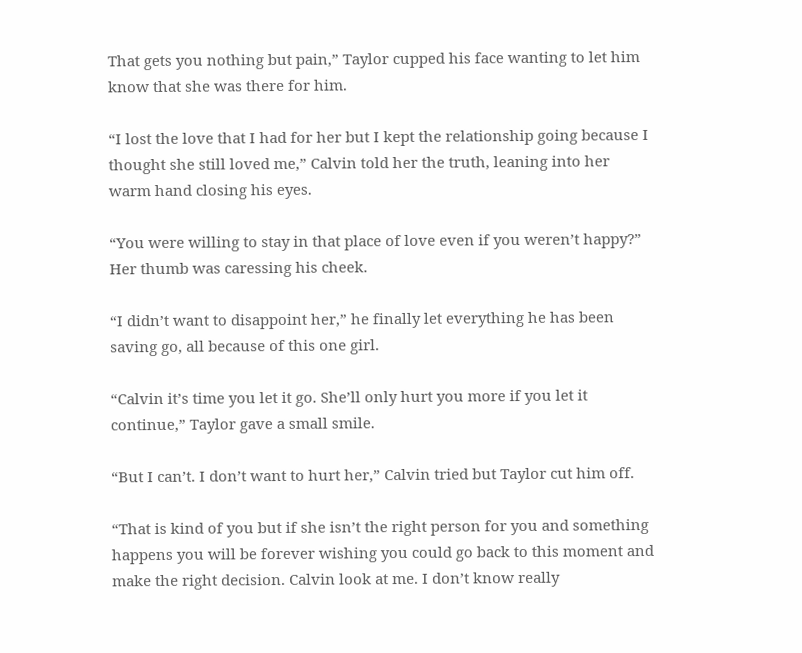That gets you nothing but pain,” Taylor cupped his face wanting to let him know that she was there for him.

“I lost the love that I had for her but I kept the relationship going because I thought she still loved me,” Calvin told her the truth, leaning into her warm hand closing his eyes.

“You were willing to stay in that place of love even if you weren’t happy?” Her thumb was caressing his cheek.

“I didn’t want to disappoint her,” he finally let everything he has been saving go, all because of this one girl.

“Calvin it’s time you let it go. She’ll only hurt you more if you let it continue,” Taylor gave a small smile.

“But I can’t. I don’t want to hurt her,” Calvin tried but Taylor cut him off.

“That is kind of you but if she isn’t the right person for you and something happens you will be forever wishing you could go back to this moment and make the right decision. Calvin look at me. I don’t know really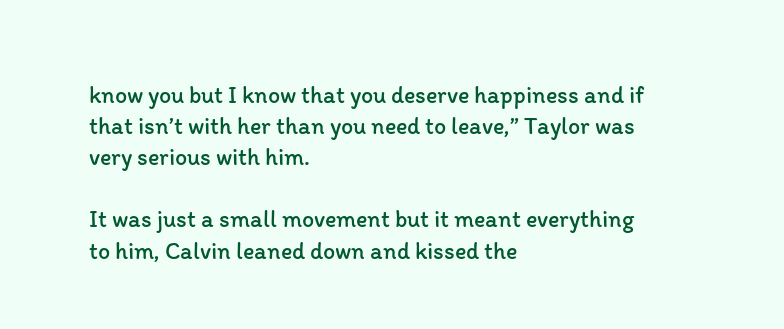know you but I know that you deserve happiness and if that isn’t with her than you need to leave,” Taylor was very serious with him.

It was just a small movement but it meant everything to him, Calvin leaned down and kissed the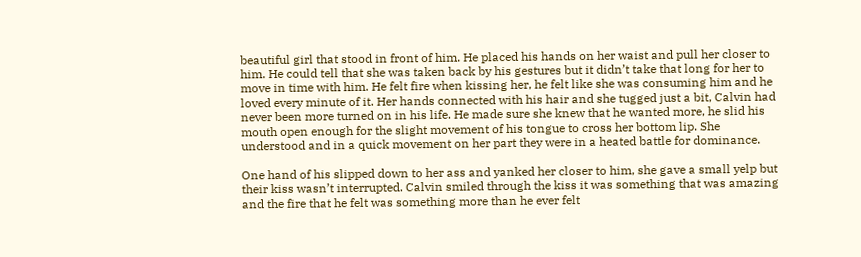beautiful girl that stood in front of him. He placed his hands on her waist and pull her closer to him. He could tell that she was taken back by his gestures but it didn’t take that long for her to move in time with him. He felt fire when kissing her, he felt like she was consuming him and he loved every minute of it. Her hands connected with his hair and she tugged just a bit, Calvin had never been more turned on in his life. He made sure she knew that he wanted more, he slid his mouth open enough for the slight movement of his tongue to cross her bottom lip. She understood and in a quick movement on her part they were in a heated battle for dominance.

One hand of his slipped down to her ass and yanked her closer to him, she gave a small yelp but their kiss wasn’t interrupted. Calvin smiled through the kiss it was something that was amazing and the fire that he felt was something more than he ever felt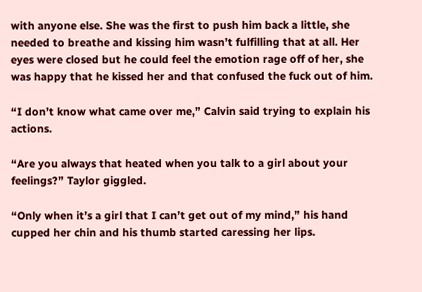with anyone else. She was the first to push him back a little, she needed to breathe and kissing him wasn’t fulfilling that at all. Her eyes were closed but he could feel the emotion rage off of her, she was happy that he kissed her and that confused the fuck out of him.

“I don’t know what came over me,” Calvin said trying to explain his actions.

“Are you always that heated when you talk to a girl about your feelings?” Taylor giggled.

“Only when it’s a girl that I can’t get out of my mind,” his hand cupped her chin and his thumb started caressing her lips.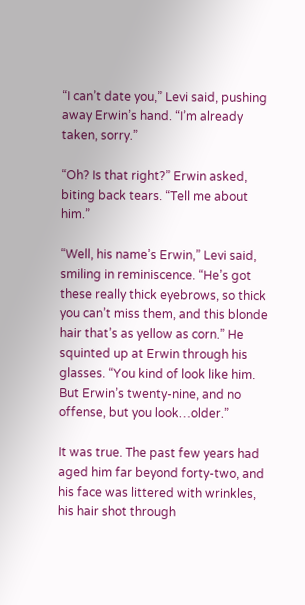“I can’t date you,” Levi said, pushing away Erwin’s hand. “I’m already taken, sorry.”

“Oh? Is that right?” Erwin asked, biting back tears. “Tell me about him.”

“Well, his name’s Erwin,” Levi said, smiling in reminiscence. “He’s got these really thick eyebrows, so thick you can’t miss them, and this blonde hair that’s as yellow as corn.” He squinted up at Erwin through his glasses. “You kind of look like him. But Erwin’s twenty-nine, and no offense, but you look…older.”

It was true. The past few years had aged him far beyond forty-two, and his face was littered with wrinkles, his hair shot through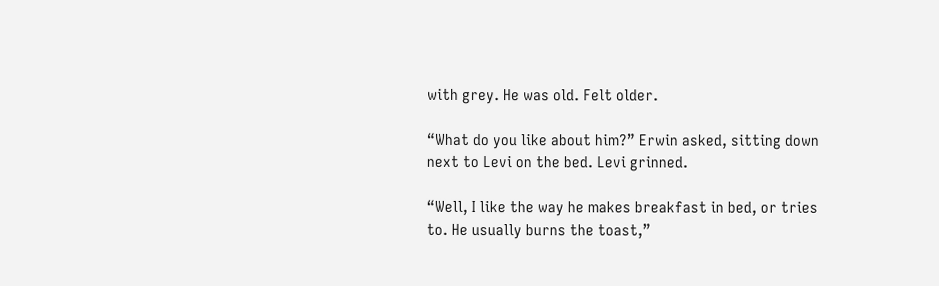with grey. He was old. Felt older.

“What do you like about him?” Erwin asked, sitting down next to Levi on the bed. Levi grinned.

“Well, I like the way he makes breakfast in bed, or tries to. He usually burns the toast,”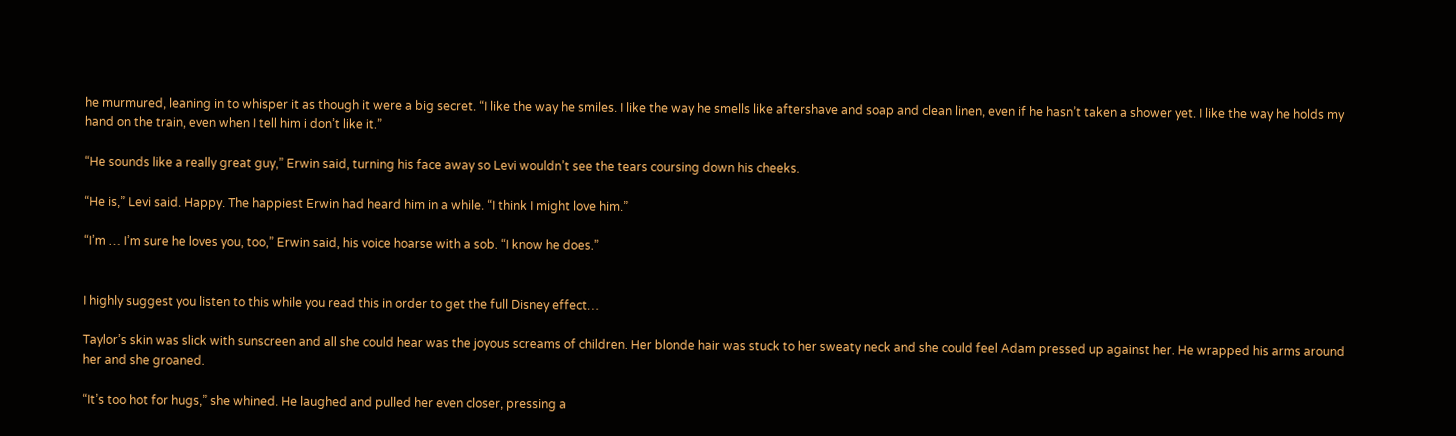he murmured, leaning in to whisper it as though it were a big secret. “I like the way he smiles. I like the way he smells like aftershave and soap and clean linen, even if he hasn’t taken a shower yet. I like the way he holds my hand on the train, even when I tell him i don’t like it.”

“He sounds like a really great guy,” Erwin said, turning his face away so Levi wouldn’t see the tears coursing down his cheeks.

“He is,” Levi said. Happy. The happiest Erwin had heard him in a while. “I think I might love him.”

“I’m … I’m sure he loves you, too,” Erwin said, his voice hoarse with a sob. “I know he does.”


I highly suggest you listen to this while you read this in order to get the full Disney effect…

Taylor’s skin was slick with sunscreen and all she could hear was the joyous screams of children. Her blonde hair was stuck to her sweaty neck and she could feel Adam pressed up against her. He wrapped his arms around her and she groaned.

“It’s too hot for hugs,” she whined. He laughed and pulled her even closer, pressing a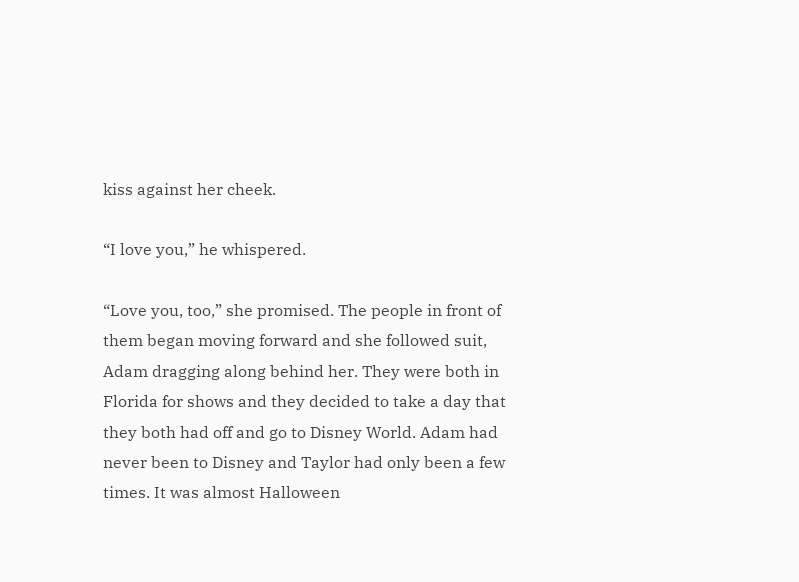kiss against her cheek.

“I love you,” he whispered.

“Love you, too,” she promised. The people in front of them began moving forward and she followed suit, Adam dragging along behind her. They were both in Florida for shows and they decided to take a day that they both had off and go to Disney World. Adam had never been to Disney and Taylor had only been a few times. It was almost Halloween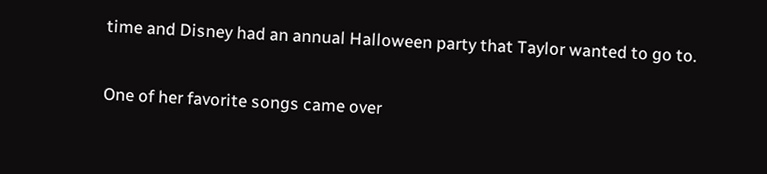time and Disney had an annual Halloween party that Taylor wanted to go to.

One of her favorite songs came over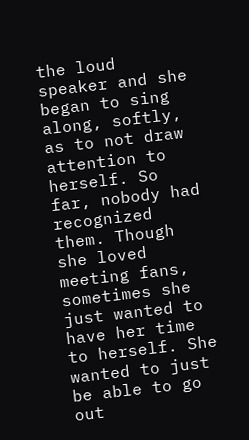the loud speaker and she began to sing along, softly, as to not draw attention to herself. So far, nobody had recognized them. Though she loved meeting fans, sometimes she just wanted to have her time to herself. She wanted to just be able to go out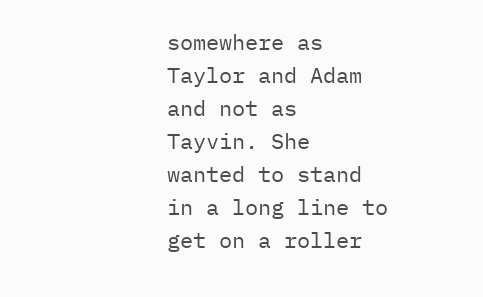somewhere as Taylor and Adam and not as Tayvin. She wanted to stand in a long line to get on a roller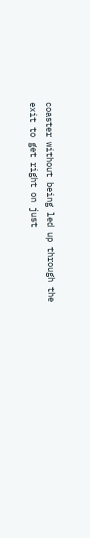coaster without being led up through the exit to get right on just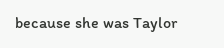because she was Taylor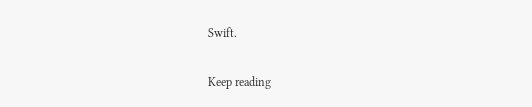Swift.

Keep reading